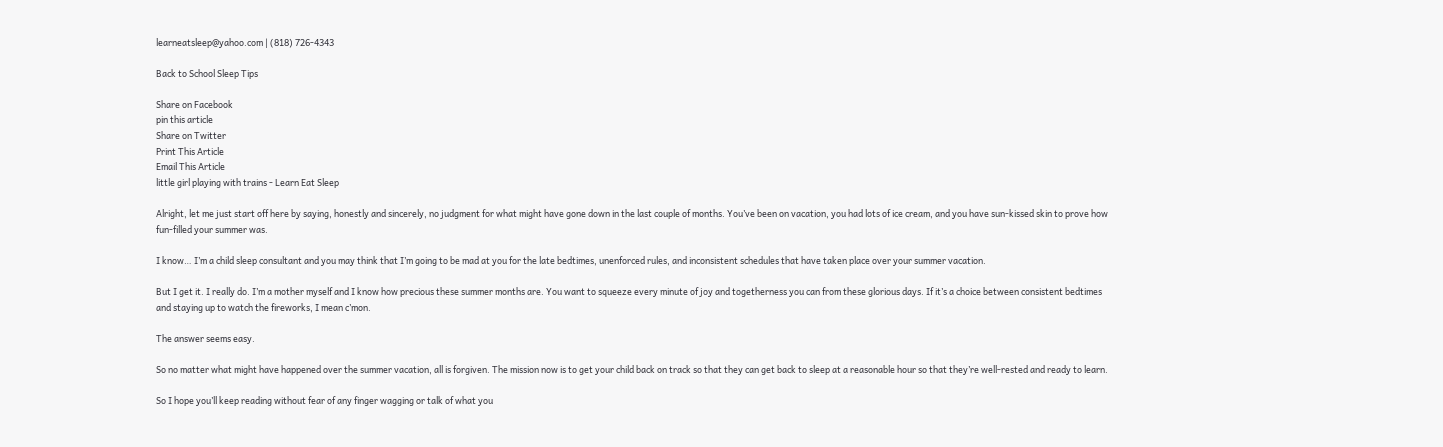learneatsleep@yahoo.com | (818) 726-4343

Back to School Sleep Tips

Share on Facebook
pin this article
Share on Twitter
Print This Article
Email This Article
little girl playing with trains - Learn Eat Sleep

Alright, let me just start off here by saying, honestly and sincerely, no judgment for what might have gone down in the last couple of months. You’ve been on vacation, you had lots of ice cream, and you have sun-kissed skin to prove how fun-filled your summer was.

I know… I’m a child sleep consultant and you may think that I’m going to be mad at you for the late bedtimes, unenforced rules, and inconsistent schedules that have taken place over your summer vacation.

But I get it. I really do. I’m a mother myself and I know how precious these summer months are. You want to squeeze every minute of joy and togetherness you can from these glorious days. If it’s a choice between consistent bedtimes and staying up to watch the fireworks, I mean c’mon.

The answer seems easy.

So no matter what might have happened over the summer vacation, all is forgiven. The mission now is to get your child back on track so that they can get back to sleep at a reasonable hour so that they’re well-rested and ready to learn.

So I hope you’ll keep reading without fear of any finger wagging or talk of what you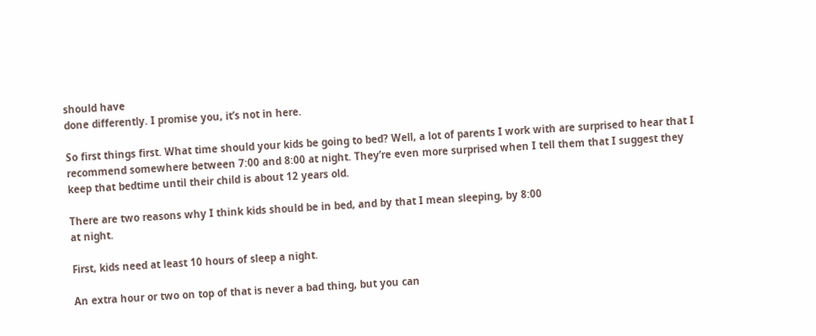should have
done differently. I promise you, it’s not in here.

So first things first. What time should your kids be going to bed? Well, a lot of parents I work with are surprised to hear that I recommend somewhere between 7:00 and 8:00 at night. They’re even more surprised when I tell them that I suggest they keep that bedtime until their child is about 12 years old.

There are two reasons why I think kids should be in bed, and by that I mean sleeping, by 8:00
at night.

First, kids need at least 10 hours of sleep a night.

An extra hour or two on top of that is never a bad thing, but you can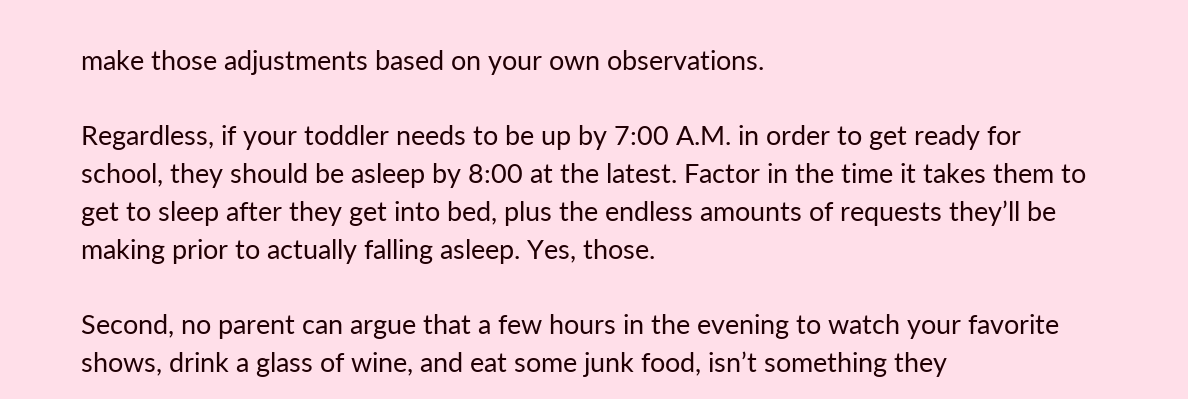make those adjustments based on your own observations.

Regardless, if your toddler needs to be up by 7:00 A.M. in order to get ready for school, they should be asleep by 8:00 at the latest. Factor in the time it takes them to get to sleep after they get into bed, plus the endless amounts of requests they’ll be making prior to actually falling asleep. Yes, those.

Second, no parent can argue that a few hours in the evening to watch your favorite shows, drink a glass of wine, and eat some junk food, isn’t something they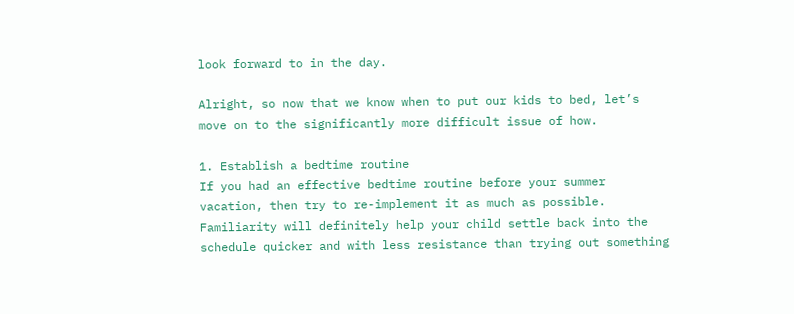look forward to in the day.

Alright, so now that we know when to put our kids to bed, let’s move on to the significantly more difficult issue of how.

1. Establish a bedtime routine
If you had an effective bedtime routine before your summer vacation, then try to re-implement it as much as possible. Familiarity will definitely help your child settle back into the schedule quicker and with less resistance than trying out something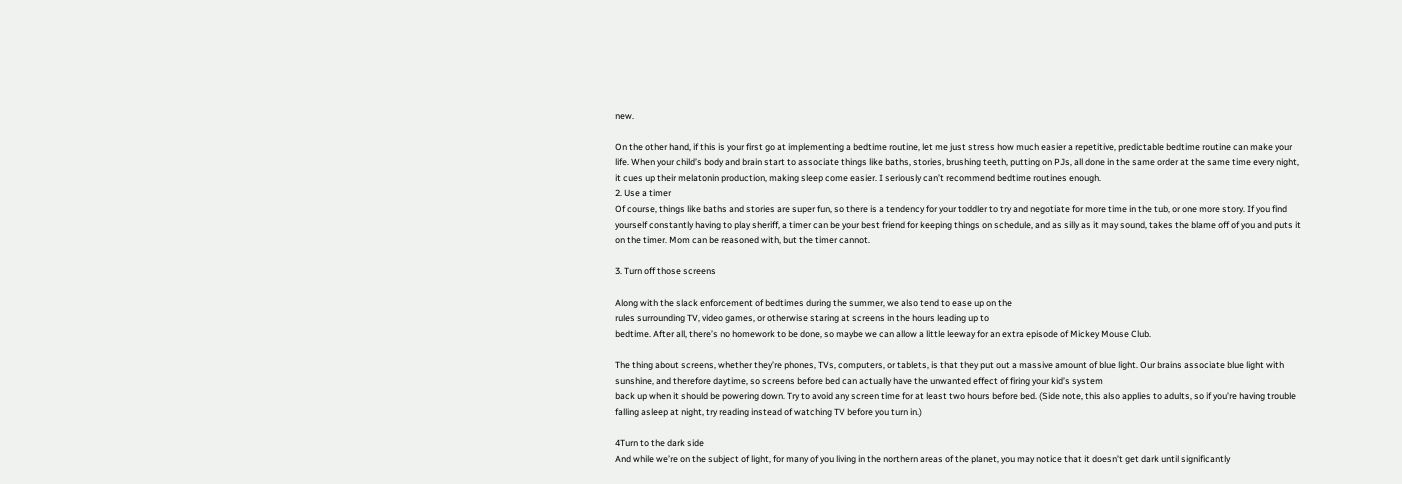new.

On the other hand, if this is your first go at implementing a bedtime routine, let me just stress how much easier a repetitive, predictable bedtime routine can make your life. When your child’s body and brain start to associate things like baths, stories, brushing teeth, putting on PJs, all done in the same order at the same time every night, it cues up their melatonin production, making sleep come easier. I seriously can’t recommend bedtime routines enough.
2. Use a timer
Of course, things like baths and stories are super fun, so there is a tendency for your toddler to try and negotiate for more time in the tub, or one more story. If you find yourself constantly having to play sheriff, a timer can be your best friend for keeping things on schedule, and as silly as it may sound, takes the blame off of you and puts it on the timer. Mom can be reasoned with, but the timer cannot.

3. Turn off those screens

Along with the slack enforcement of bedtimes during the summer, we also tend to ease up on the
rules surrounding TV, video games, or otherwise staring at screens in the hours leading up to
bedtime. After all, there’s no homework to be done, so maybe we can allow a little leeway for an extra episode of Mickey Mouse Club.

The thing about screens, whether they’re phones, TVs, computers, or tablets, is that they put out a massive amount of blue light. Our brains associate blue light with sunshine, and therefore daytime, so screens before bed can actually have the unwanted effect of firing your kid’s system
back up when it should be powering down. Try to avoid any screen time for at least two hours before bed. (Side note, this also applies to adults, so if you’re having trouble falling asleep at night, try reading instead of watching TV before you turn in.)

4Turn to the dark side
And while we’re on the subject of light, for many of you living in the northern areas of the planet, you may notice that it doesn’t get dark until significantly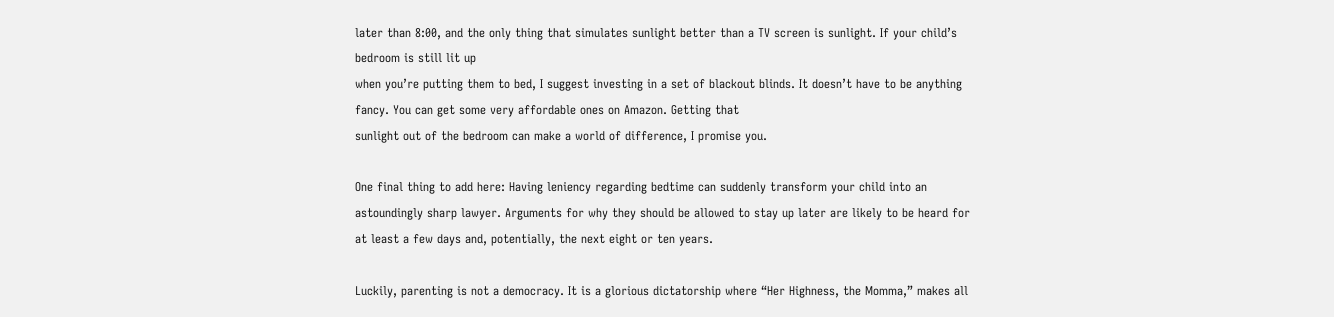later than 8:00, and the only thing that simulates sunlight better than a TV screen is sunlight. If your child’s bedroom is still lit up
when you’re putting them to bed, I suggest investing in a set of blackout blinds. It doesn’t have to be anything fancy. You can get some very affordable ones on Amazon. Getting that
sunlight out of the bedroom can make a world of difference, I promise you.

One final thing to add here: Having leniency regarding bedtime can suddenly transform your child into an astoundingly sharp lawyer. Arguments for why they should be allowed to stay up later are likely to be heard for at least a few days and, potentially, the next eight or ten years.

Luckily, parenting is not a democracy. It is a glorious dictatorship where “Her Highness, the Momma,” makes all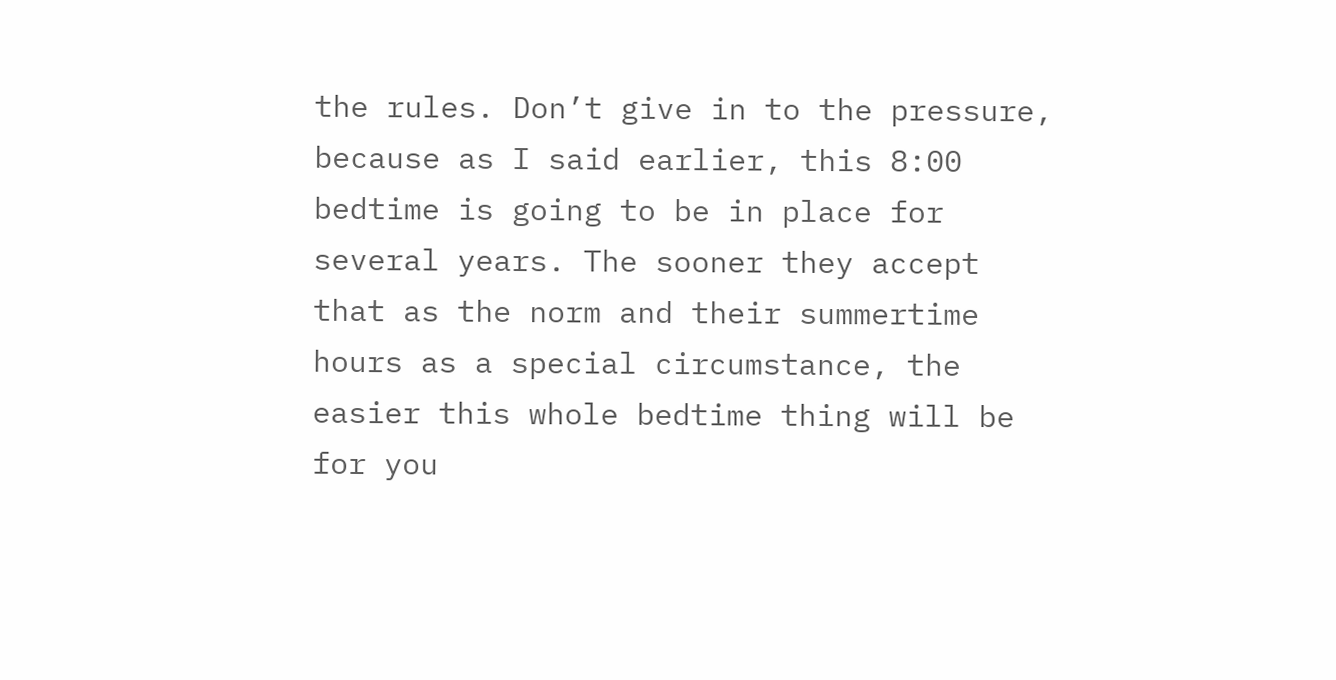the rules. Don’t give in to the pressure, because as I said earlier, this 8:00 bedtime is going to be in place for several years. The sooner they accept that as the norm and their summertime hours as a special circumstance, the easier this whole bedtime thing will be for you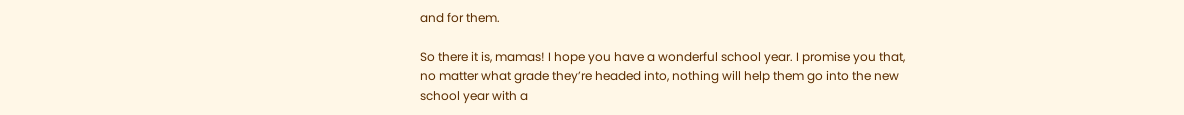and for them.

So there it is, mamas! I hope you have a wonderful school year. I promise you that, no matter what grade they’re headed into, nothing will help them go into the new school year with a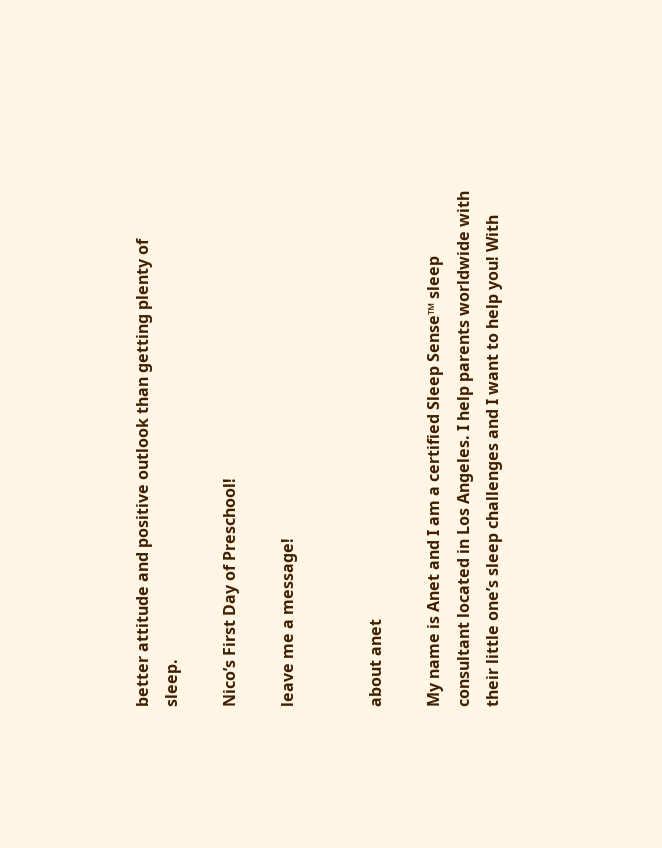better attitude and positive outlook than getting plenty of sleep.

Nico’s First Day of Preschool!

leave me a message!


about anet

My name is Anet and I am a certified Sleep Sense™ sleep consultant located in Los Angeles. I help parents worldwide with their little one’s sleep challenges and I want to help you! With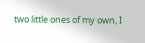two little ones of my own, I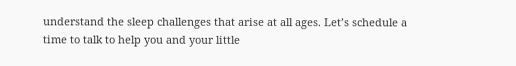understand the sleep challenges that arise at all ages. Let’s schedule a time to talk to help you and your little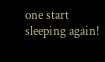one start sleeping again!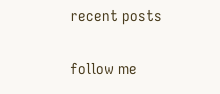recent posts

follow me